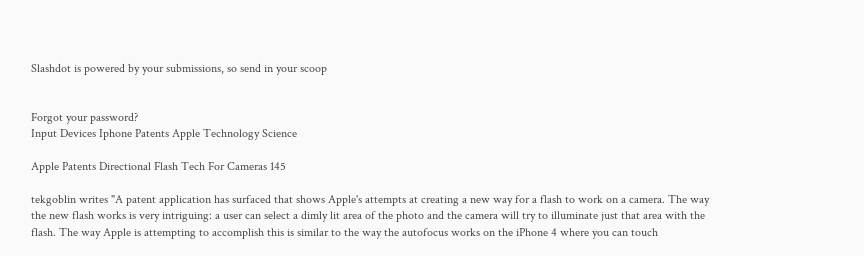Slashdot is powered by your submissions, so send in your scoop


Forgot your password?
Input Devices Iphone Patents Apple Technology Science

Apple Patents Directional Flash Tech For Cameras 145

tekgoblin writes "A patent application has surfaced that shows Apple's attempts at creating a new way for a flash to work on a camera. The way the new flash works is very intriguing: a user can select a dimly lit area of the photo and the camera will try to illuminate just that area with the flash. The way Apple is attempting to accomplish this is similar to the way the autofocus works on the iPhone 4 where you can touch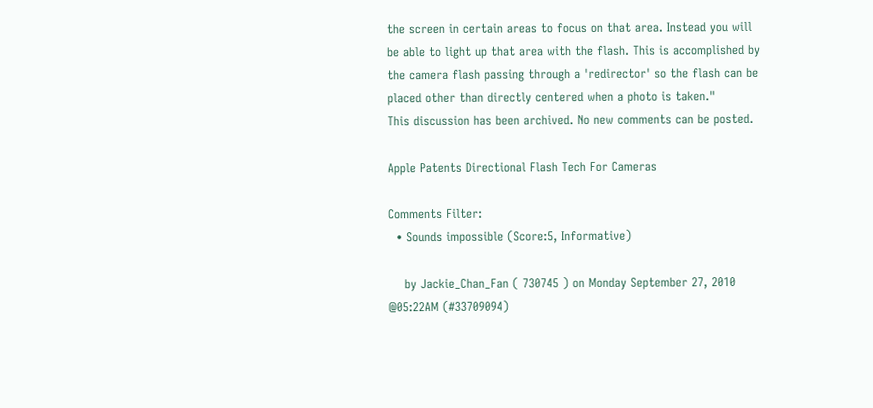the screen in certain areas to focus on that area. Instead you will be able to light up that area with the flash. This is accomplished by the camera flash passing through a 'redirector' so the flash can be placed other than directly centered when a photo is taken."
This discussion has been archived. No new comments can be posted.

Apple Patents Directional Flash Tech For Cameras

Comments Filter:
  • Sounds impossible (Score:5, Informative)

    by Jackie_Chan_Fan ( 730745 ) on Monday September 27, 2010 @05:22AM (#33709094)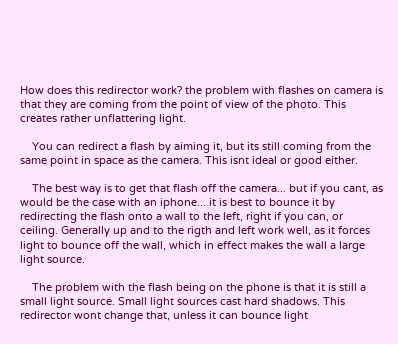How does this redirector work? the problem with flashes on camera is that they are coming from the point of view of the photo. This creates rather unflattering light.

    You can redirect a flash by aiming it, but its still coming from the same point in space as the camera. This isnt ideal or good either.

    The best way is to get that flash off the camera... but if you cant, as would be the case with an iphone... it is best to bounce it by redirecting the flash onto a wall to the left, right if you can, or ceiling. Generally up and to the rigth and left work well, as it forces light to bounce off the wall, which in effect makes the wall a large light source.

    The problem with the flash being on the phone is that it is still a small light source. Small light sources cast hard shadows. This redirector wont change that, unless it can bounce light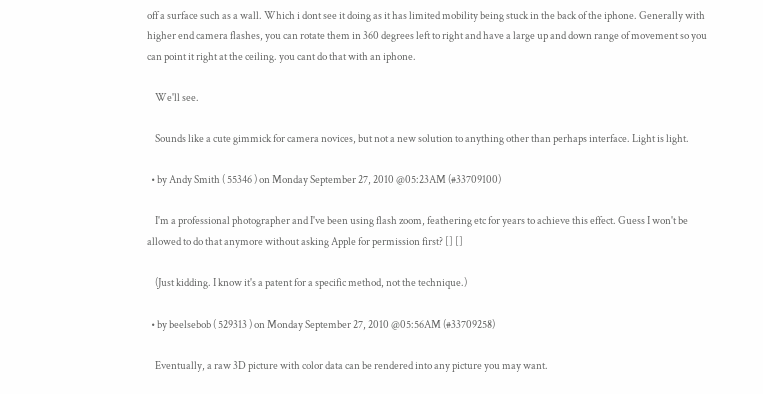off a surface such as a wall. Which i dont see it doing as it has limited mobility being stuck in the back of the iphone. Generally with higher end camera flashes, you can rotate them in 360 degrees left to right and have a large up and down range of movement so you can point it right at the ceiling. you cant do that with an iphone.

    We'll see.

    Sounds like a cute gimmick for camera novices, but not a new solution to anything other than perhaps interface. Light is light.

  • by Andy Smith ( 55346 ) on Monday September 27, 2010 @05:23AM (#33709100)

    I'm a professional photographer and I've been using flash zoom, feathering etc for years to achieve this effect. Guess I won't be allowed to do that anymore without asking Apple for permission first? [] []

    (Just kidding. I know it's a patent for a specific method, not the technique.)

  • by beelsebob ( 529313 ) on Monday September 27, 2010 @05:56AM (#33709258)

    Eventually, a raw 3D picture with color data can be rendered into any picture you may want.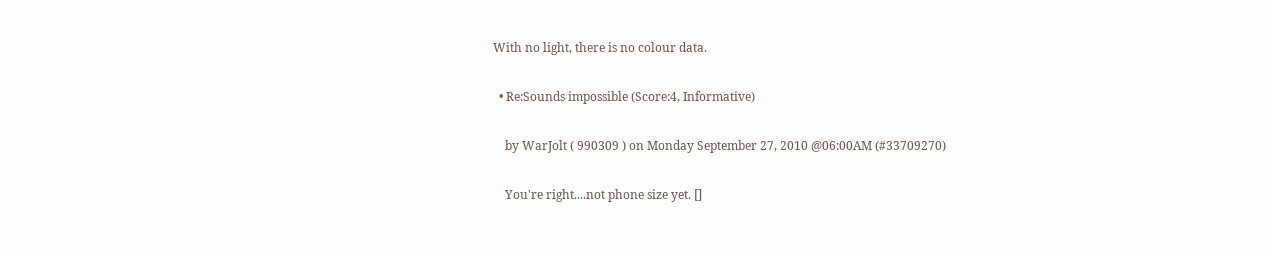With no light, there is no colour data.

  • Re:Sounds impossible (Score:4, Informative)

    by WarJolt ( 990309 ) on Monday September 27, 2010 @06:00AM (#33709270)

    You're right....not phone size yet. []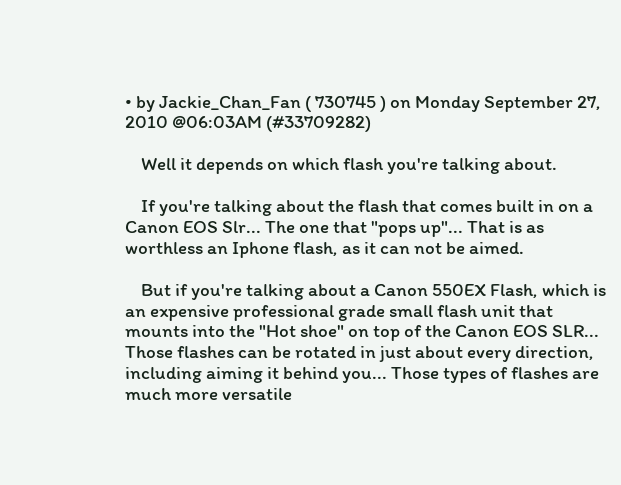• by Jackie_Chan_Fan ( 730745 ) on Monday September 27, 2010 @06:03AM (#33709282)

    Well it depends on which flash you're talking about.

    If you're talking about the flash that comes built in on a Canon EOS Slr... The one that "pops up"... That is as worthless an Iphone flash, as it can not be aimed.

    But if you're talking about a Canon 550EX Flash, which is an expensive professional grade small flash unit that mounts into the "Hot shoe" on top of the Canon EOS SLR... Those flashes can be rotated in just about every direction, including aiming it behind you... Those types of flashes are much more versatile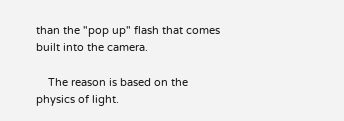than the "pop up" flash that comes built into the camera.

    The reason is based on the physics of light.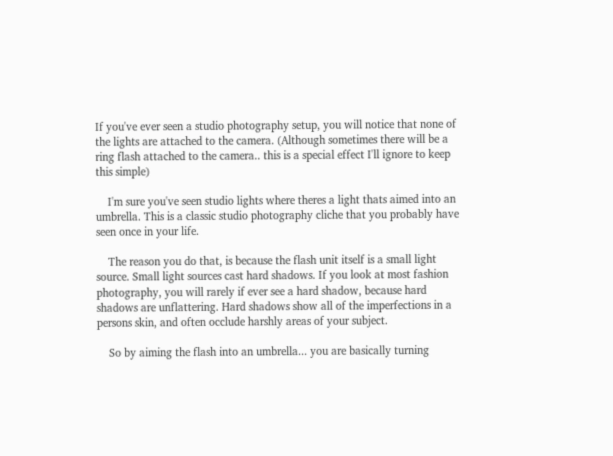If you've ever seen a studio photography setup, you will notice that none of the lights are attached to the camera. (Although sometimes there will be a ring flash attached to the camera.. this is a special effect I'll ignore to keep this simple)

    I'm sure you've seen studio lights where theres a light thats aimed into an umbrella. This is a classic studio photography cliche that you probably have seen once in your life.

    The reason you do that, is because the flash unit itself is a small light source. Small light sources cast hard shadows. If you look at most fashion photography, you will rarely if ever see a hard shadow, because hard shadows are unflattering. Hard shadows show all of the imperfections in a persons skin, and often occlude harshly areas of your subject.

    So by aiming the flash into an umbrella... you are basically turning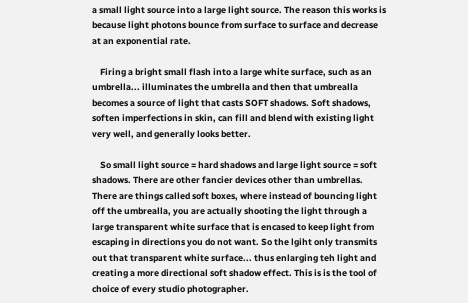a small light source into a large light source. The reason this works is because light photons bounce from surface to surface and decrease at an exponential rate.

    Firing a bright small flash into a large white surface, such as an umbrella... illuminates the umbrella and then that umbrealla becomes a source of light that casts SOFT shadows. Soft shadows, soften imperfections in skin, can fill and blend with existing light very well, and generally looks better.

    So small light source = hard shadows and large light source = soft shadows. There are other fancier devices other than umbrellas. There are things called soft boxes, where instead of bouncing light off the umbrealla, you are actually shooting the light through a large transparent white surface that is encased to keep light from escaping in directions you do not want. So the lgiht only transmits out that transparent white surface... thus enlarging teh light and creating a more directional soft shadow effect. This is is the tool of choice of every studio photographer.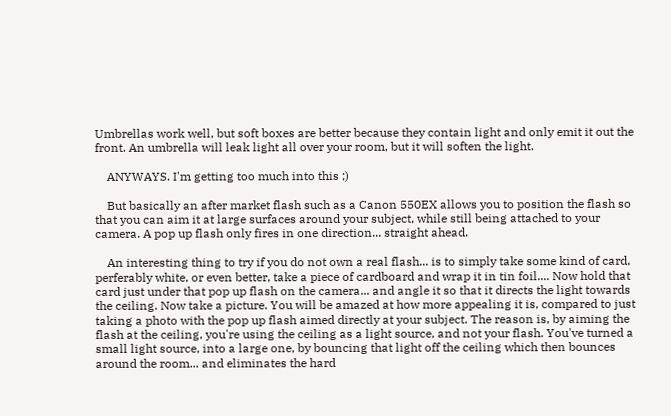Umbrellas work well, but soft boxes are better because they contain light and only emit it out the front. An umbrella will leak light all over your room, but it will soften the light.

    ANYWAYS. I'm getting too much into this ;)

    But basically an after market flash such as a Canon 550EX allows you to position the flash so that you can aim it at large surfaces around your subject, while still being attached to your camera. A pop up flash only fires in one direction... straight ahead.

    An interesting thing to try if you do not own a real flash... is to simply take some kind of card, perferably white, or even better, take a piece of cardboard and wrap it in tin foil.... Now hold that card just under that pop up flash on the camera... and angle it so that it directs the light towards the ceiling. Now take a picture. You will be amazed at how more appealing it is, compared to just taking a photo with the pop up flash aimed directly at your subject. The reason is, by aiming the flash at the ceiling, you're using the ceiling as a light source, and not your flash. You've turned a small light source, into a large one, by bouncing that light off the ceiling which then bounces around the room... and eliminates the hard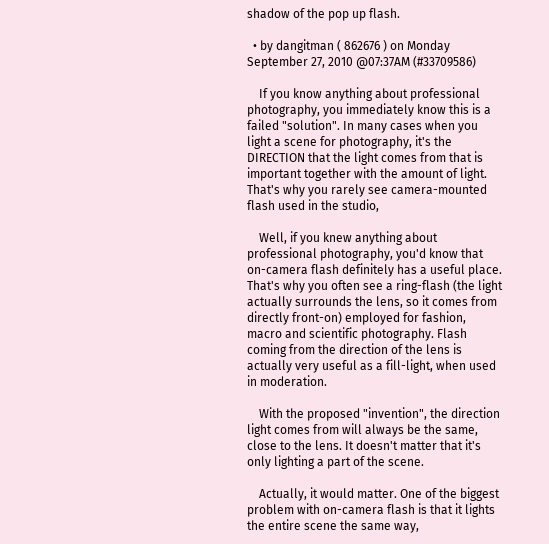shadow of the pop up flash.

  • by dangitman ( 862676 ) on Monday September 27, 2010 @07:37AM (#33709586)

    If you know anything about professional photography, you immediately know this is a failed "solution". In many cases when you light a scene for photography, it's the DIRECTION that the light comes from that is important together with the amount of light. That's why you rarely see camera-mounted flash used in the studio,

    Well, if you knew anything about professional photography, you'd know that on-camera flash definitely has a useful place. That's why you often see a ring-flash (the light actually surrounds the lens, so it comes from directly front-on) employed for fashion, macro and scientific photography. Flash coming from the direction of the lens is actually very useful as a fill-light, when used in moderation.

    With the proposed "invention", the direction light comes from will always be the same, close to the lens. It doesn't matter that it's only lighting a part of the scene.

    Actually, it would matter. One of the biggest problem with on-camera flash is that it lights the entire scene the same way,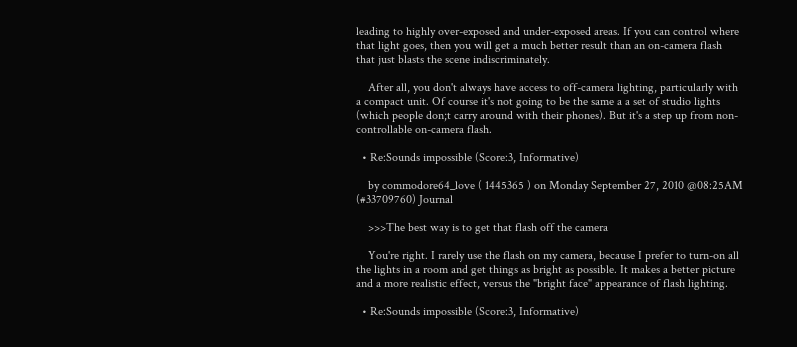leading to highly over-exposed and under-exposed areas. If you can control where that light goes, then you will get a much better result than an on-camera flash that just blasts the scene indiscriminately.

    After all, you don't always have access to off-camera lighting, particularly with a compact unit. Of course it's not going to be the same a a set of studio lights (which people don;t carry around with their phones). But it's a step up from non-controllable on-camera flash.

  • Re:Sounds impossible (Score:3, Informative)

    by commodore64_love ( 1445365 ) on Monday September 27, 2010 @08:25AM (#33709760) Journal

    >>>The best way is to get that flash off the camera

    You're right. I rarely use the flash on my camera, because I prefer to turn-on all the lights in a room and get things as bright as possible. It makes a better picture and a more realistic effect, versus the "bright face" appearance of flash lighting.

  • Re:Sounds impossible (Score:3, Informative)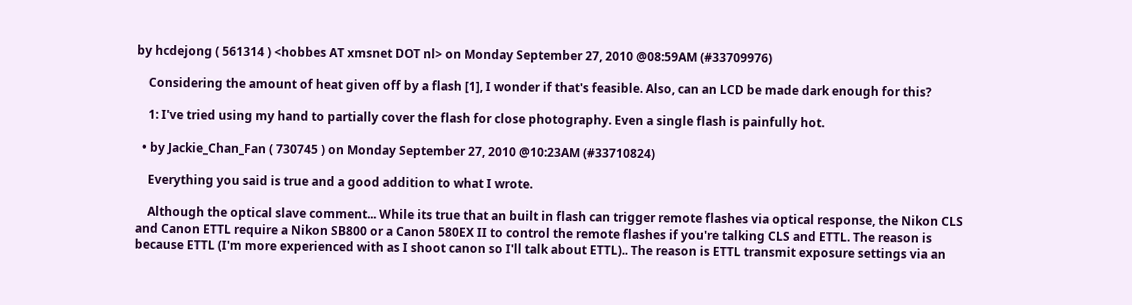by hcdejong ( 561314 ) <hobbes AT xmsnet DOT nl> on Monday September 27, 2010 @08:59AM (#33709976)

    Considering the amount of heat given off by a flash [1], I wonder if that's feasible. Also, can an LCD be made dark enough for this?

    1: I've tried using my hand to partially cover the flash for close photography. Even a single flash is painfully hot.

  • by Jackie_Chan_Fan ( 730745 ) on Monday September 27, 2010 @10:23AM (#33710824)

    Everything you said is true and a good addition to what I wrote.

    Although the optical slave comment... While its true that an built in flash can trigger remote flashes via optical response, the Nikon CLS and Canon ETTL require a Nikon SB800 or a Canon 580EX II to control the remote flashes if you're talking CLS and ETTL. The reason is because ETTL (I'm more experienced with as I shoot canon so I'll talk about ETTL).. The reason is ETTL transmit exposure settings via an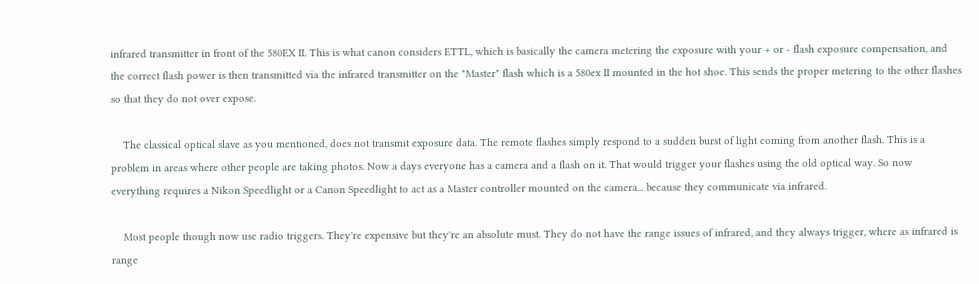infrared transmitter in front of the 580EX II. This is what canon considers ETTL, which is basically the camera metering the exposure with your + or - flash exposure compensation, and the correct flash power is then transmitted via the infrared transmitter on the "Master" flash which is a 580ex II mounted in the hot shoe. This sends the proper metering to the other flashes so that they do not over expose.

    The classical optical slave as you mentioned, does not transmit exposure data. The remote flashes simply respond to a sudden burst of light coming from another flash. This is a problem in areas where other people are taking photos. Now a days everyone has a camera and a flash on it. That would trigger your flashes using the old optical way. So now everything requires a Nikon Speedlight or a Canon Speedlight to act as a Master controller mounted on the camera... because they communicate via infrared.

    Most people though now use radio triggers. They're expensive but they're an absolute must. They do not have the range issues of infrared, and they always trigger, where as infrared is range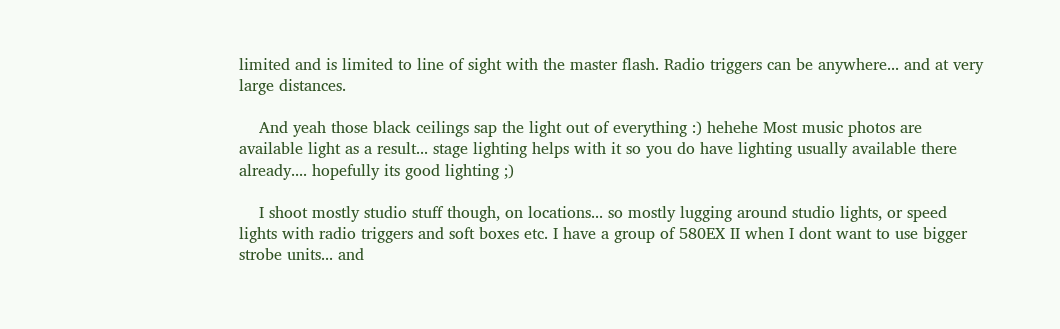limited and is limited to line of sight with the master flash. Radio triggers can be anywhere... and at very large distances.

    And yeah those black ceilings sap the light out of everything :) hehehe Most music photos are available light as a result... stage lighting helps with it so you do have lighting usually available there already.... hopefully its good lighting ;)

    I shoot mostly studio stuff though, on locations... so mostly lugging around studio lights, or speed lights with radio triggers and soft boxes etc. I have a group of 580EX II when I dont want to use bigger strobe units... and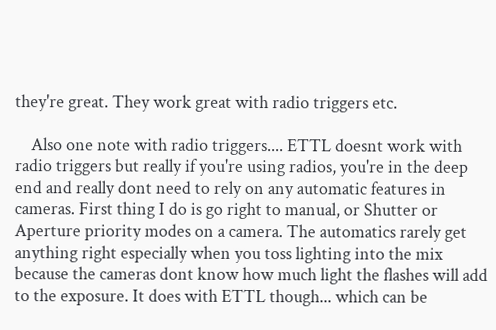they're great. They work great with radio triggers etc.

    Also one note with radio triggers.... ETTL doesnt work with radio triggers but really if you're using radios, you're in the deep end and really dont need to rely on any automatic features in cameras. First thing I do is go right to manual, or Shutter or Aperture priority modes on a camera. The automatics rarely get anything right especially when you toss lighting into the mix because the cameras dont know how much light the flashes will add to the exposure. It does with ETTL though... which can be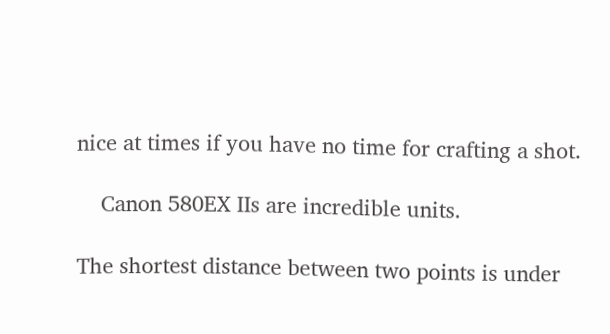nice at times if you have no time for crafting a shot.

    Canon 580EX IIs are incredible units.

The shortest distance between two points is under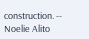construction. -- Noelie Alito